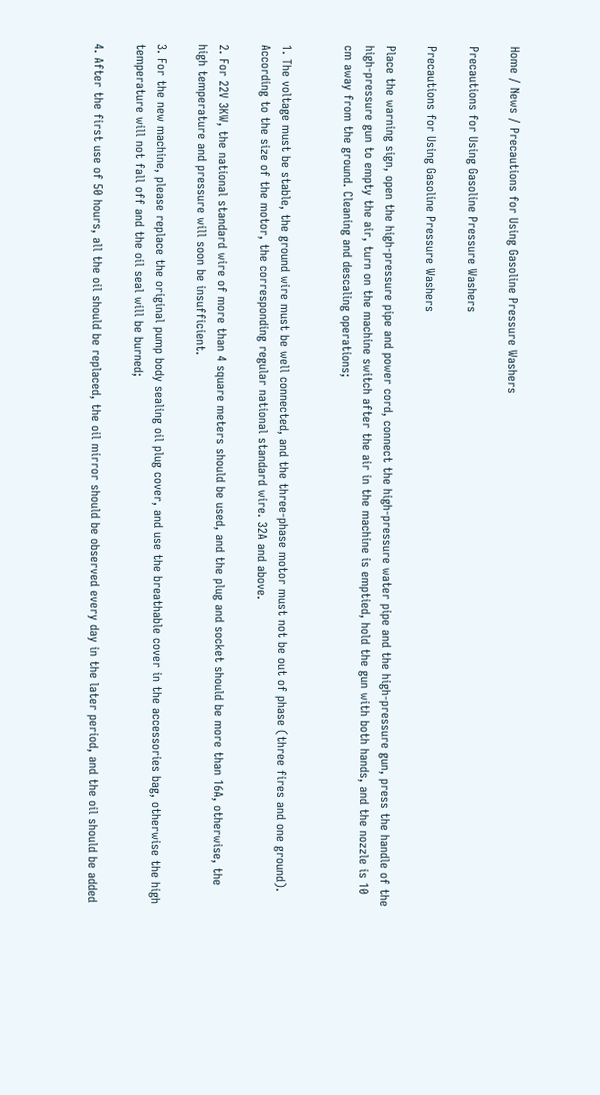Home / News / Precautions for Using Gasoline Pressure Washers

Precautions for Using Gasoline Pressure Washers

Precautions for Using Gasoline Pressure Washers

Place the warning sign, open the high-pressure pipe and power cord, connect the high-pressure water pipe and the high-pressure gun, press the handle of the high-pressure gun to empty the air, turn on the machine switch after the air in the machine is emptied, hold the gun with both hands, and the nozzle is 10 cm away from the ground. Cleaning and descaling operations;


1. The voltage must be stable, the ground wire must be well connected, and the three-phase motor must not be out of phase (three fires and one ground). According to the size of the motor, the corresponding regular national standard wire. 32A and above.

2. For 22V 3KW, the national standard wire of more than 4 square meters should be used, and the plug and socket should be more than 16A, otherwise, the high temperature and pressure will soon be insufficient.

3. For the new machine, please replace the original pump body sealing oil plug cover, and use the breathable cover in the accessories bag, otherwise the high temperature will not fall off and the oil seal will be burned;

4. After the first use of 50 hours, all the oil should be replaced, the oil mirror should be observed every day in the later period, and the oil should be added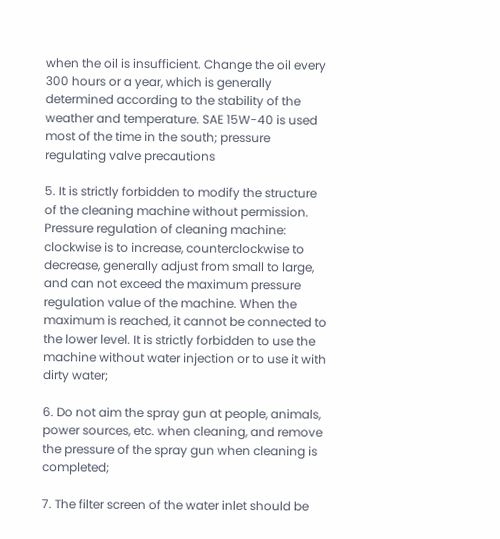when the oil is insufficient. Change the oil every 300 hours or a year, which is generally determined according to the stability of the weather and temperature. SAE 15W-40 is used most of the time in the south; pressure regulating valve precautions

5. It is strictly forbidden to modify the structure of the cleaning machine without permission. Pressure regulation of cleaning machine: clockwise is to increase, counterclockwise to decrease, generally adjust from small to large, and can not exceed the maximum pressure regulation value of the machine. When the maximum is reached, it cannot be connected to the lower level. It is strictly forbidden to use the machine without water injection or to use it with dirty water;

6. Do not aim the spray gun at people, animals, power sources, etc. when cleaning, and remove the pressure of the spray gun when cleaning is completed;

7. The filter screen of the water inlet should be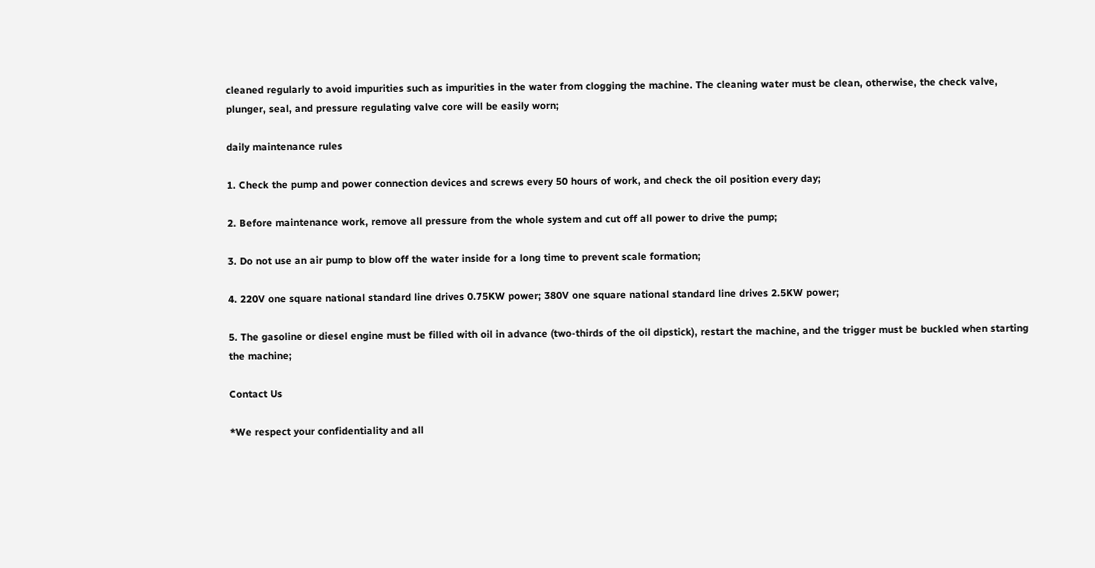cleaned regularly to avoid impurities such as impurities in the water from clogging the machine. The cleaning water must be clean, otherwise, the check valve, plunger, seal, and pressure regulating valve core will be easily worn;

daily maintenance rules

1. Check the pump and power connection devices and screws every 50 hours of work, and check the oil position every day;

2. Before maintenance work, remove all pressure from the whole system and cut off all power to drive the pump;

3. Do not use an air pump to blow off the water inside for a long time to prevent scale formation;

4. 220V one square national standard line drives 0.75KW power; 380V one square national standard line drives 2.5KW power;

5. The gasoline or diesel engine must be filled with oil in advance (two-thirds of the oil dipstick), restart the machine, and the trigger must be buckled when starting the machine;

Contact Us

*We respect your confidentiality and all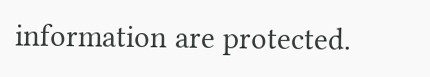information are protected.